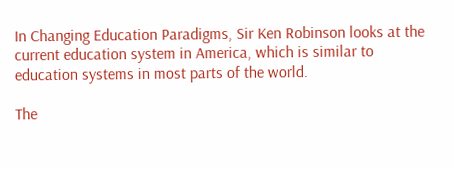In Changing Education Paradigms, Sir Ken Robinson looks at the current education system in America, which is similar to education systems in most parts of the world.

The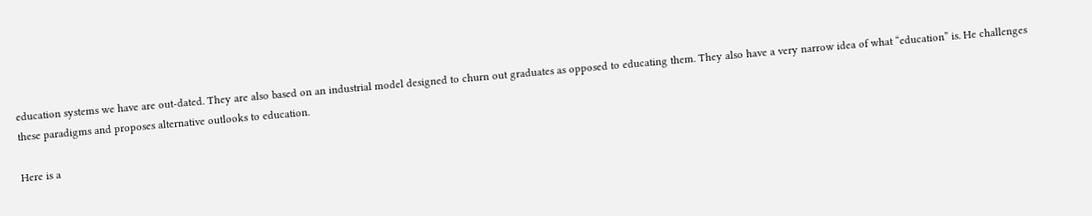education systems we have are out-dated. They are also based on an industrial model designed to churn out graduates as opposed to educating them. They also have a very narrow idea of what “education” is. He challenges these paradigms and proposes alternative outlooks to education.

Here is a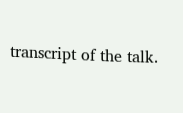transcript of the talk.